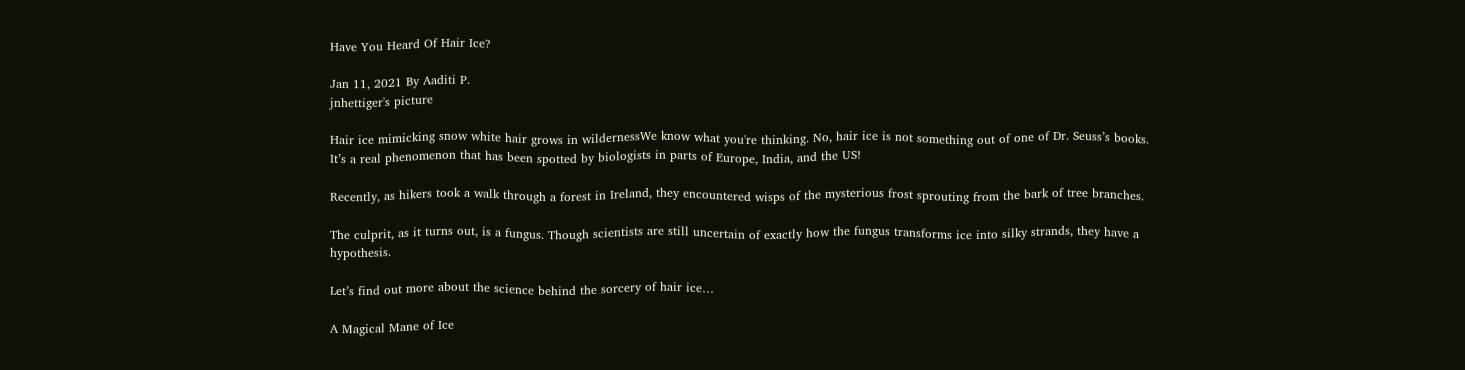Have You Heard Of Hair Ice?

Jan 11, 2021 By Aaditi P.
jnhettiger's picture

Hair ice mimicking snow white hair grows in wildernessWe know what you're thinking. No, hair ice is not something out of one of Dr. Seuss’s books. It’s a real phenomenon that has been spotted by biologists in parts of Europe, India, and the US!

Recently, as hikers took a walk through a forest in Ireland, they encountered wisps of the mysterious frost sprouting from the bark of tree branches.

The culprit, as it turns out, is a fungus. Though scientists are still uncertain of exactly how the fungus transforms ice into silky strands, they have a hypothesis.

Let’s find out more about the science behind the sorcery of hair ice…

A Magical Mane of Ice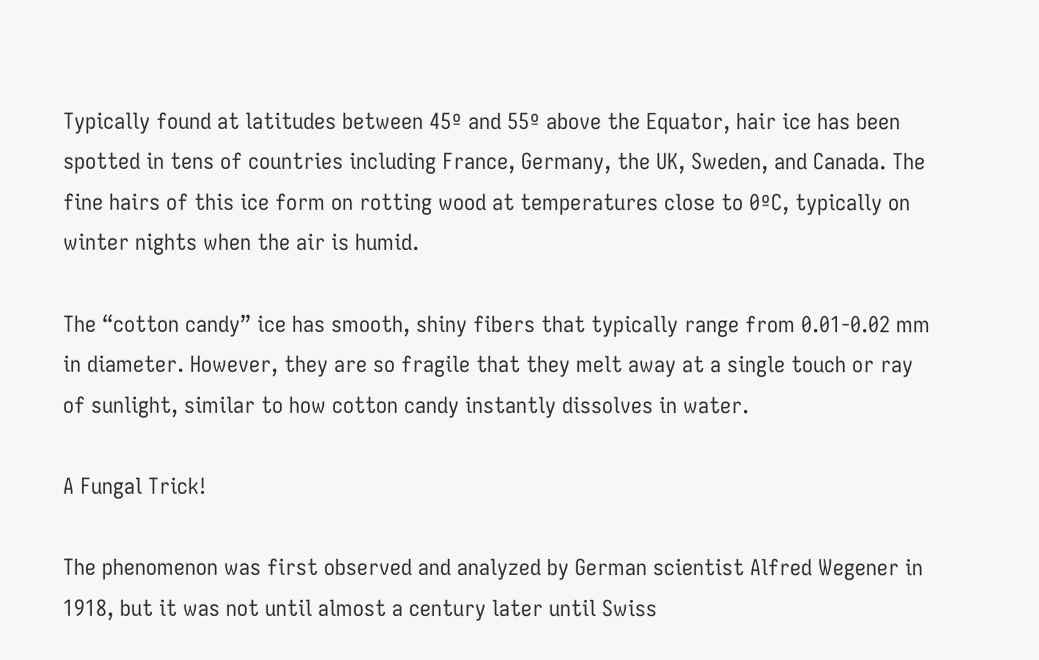Typically found at latitudes between 45º and 55º above the Equator, hair ice has been spotted in tens of countries including France, Germany, the UK, Sweden, and Canada. The fine hairs of this ice form on rotting wood at temperatures close to 0ºC, typically on winter nights when the air is humid.

The “cotton candy” ice has smooth, shiny fibers that typically range from 0.01-0.02 mm in diameter. However, they are so fragile that they melt away at a single touch or ray of sunlight, similar to how cotton candy instantly dissolves in water.

A Fungal Trick!

The phenomenon was first observed and analyzed by German scientist Alfred Wegener in 1918, but it was not until almost a century later until Swiss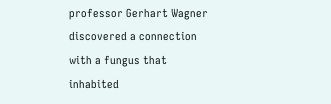professor Gerhart Wagner discovered a connection with a fungus that inhabited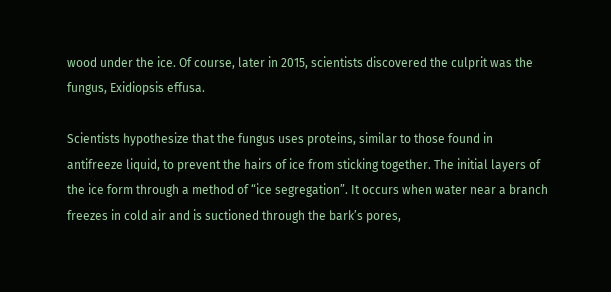wood under the ice. Of course, later in 2015, scientists discovered the culprit was the fungus, Exidiopsis effusa.

Scientists hypothesize that the fungus uses proteins, similar to those found in antifreeze liquid, to prevent the hairs of ice from sticking together. The initial layers of the ice form through a method of “ice segregation”. It occurs when water near a branch freezes in cold air and is suctioned through the bark’s pores,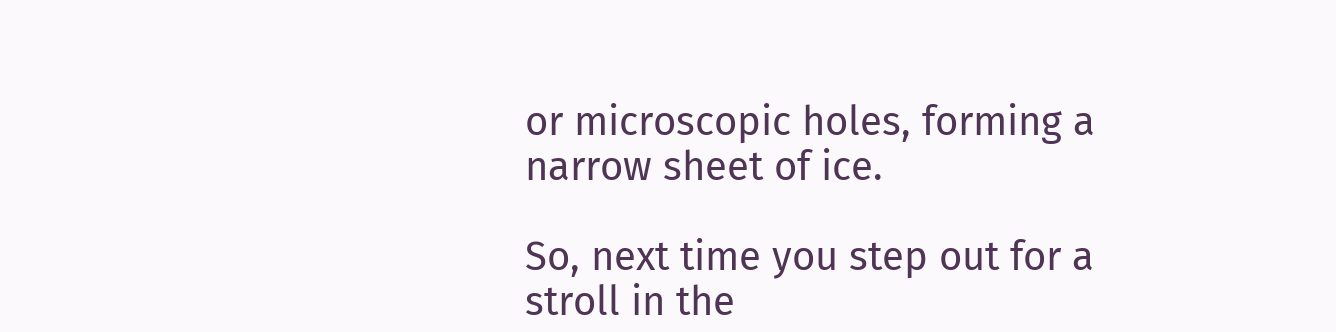or microscopic holes, forming a narrow sheet of ice.

So, next time you step out for a stroll in the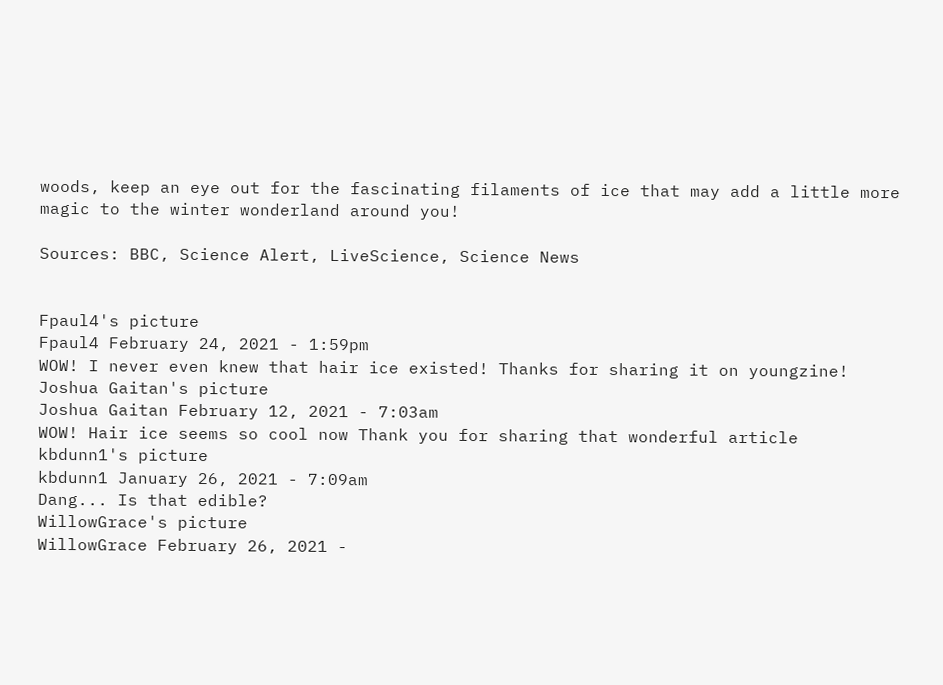woods, keep an eye out for the fascinating filaments of ice that may add a little more magic to the winter wonderland around you!

Sources: BBC, Science Alert, LiveScience, Science News


Fpaul4's picture
Fpaul4 February 24, 2021 - 1:59pm
WOW! I never even knew that hair ice existed! Thanks for sharing it on youngzine!
Joshua Gaitan's picture
Joshua Gaitan February 12, 2021 - 7:03am
WOW! Hair ice seems so cool now Thank you for sharing that wonderful article
kbdunn1's picture
kbdunn1 January 26, 2021 - 7:09am
Dang... Is that edible?
WillowGrace's picture
WillowGrace February 26, 2021 -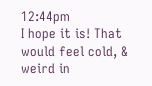12:44pm
I hope it is! That would feel cold, & weird in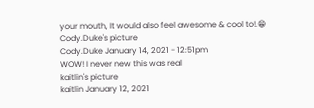your mouth, It would also feel awesome & cool to!.😁
Cody.Duke's picture
Cody.Duke January 14, 2021 - 12:51pm
WOW! I never new this was real
kaitlin's picture
kaitlin January 12, 2021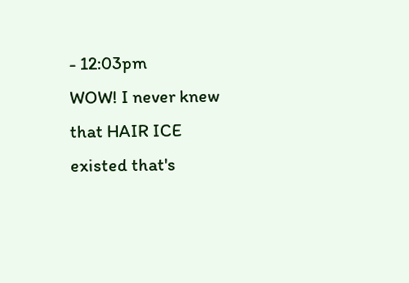- 12:03pm
WOW! I never knew that HAIR ICE existed that's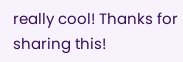really cool! Thanks for sharing this!